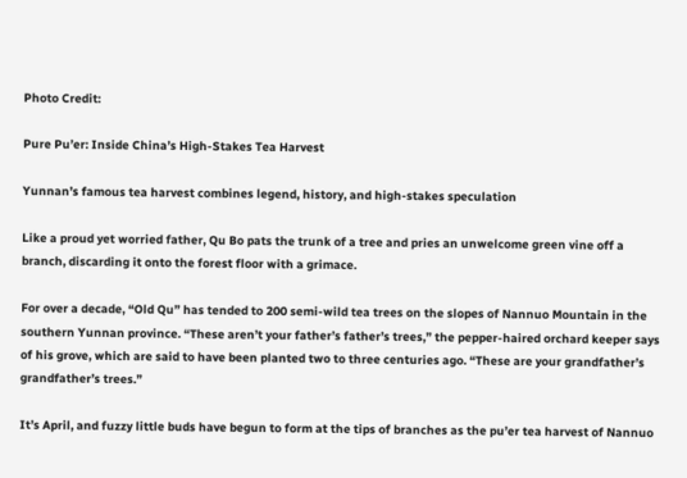Photo Credit:

Pure Pu’er: Inside China’s High-Stakes Tea Harvest

Yunnan’s famous tea harvest combines legend, history, and high-stakes speculation

Like a proud yet worried father, Qu Bo pats the trunk of a tree and pries an unwelcome green vine off a branch, discarding it onto the forest floor with a grimace.

For over a decade, “Old Qu” has tended to 200 semi-wild tea trees on the slopes of Nannuo Mountain in the southern Yunnan province. “These aren’t your father’s father’s trees,” the pepper-haired orchard keeper says of his grove, which are said to have been planted two to three centuries ago. “These are your grandfather’s grandfather’s trees.”

It’s April, and fuzzy little buds have begun to form at the tips of branches as the pu’er tea harvest of Nannuo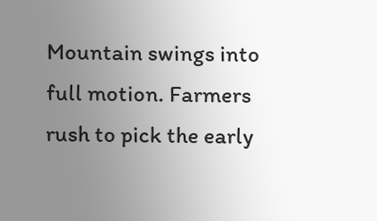Mountain swings into full motion. Farmers rush to pick the early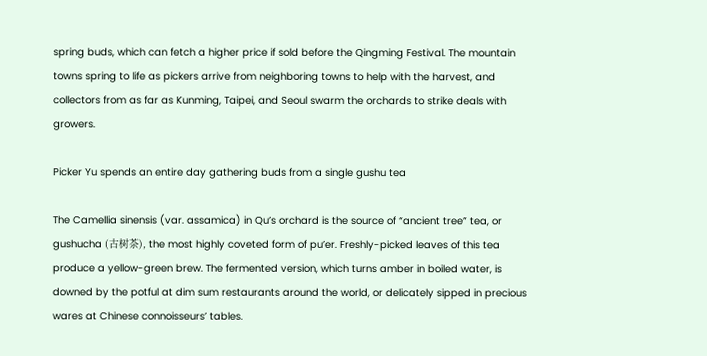spring buds, which can fetch a higher price if sold before the Qingming Festival. The mountain towns spring to life as pickers arrive from neighboring towns to help with the harvest, and collectors from as far as Kunming, Taipei, and Seoul swarm the orchards to strike deals with growers.

Picker Yu spends an entire day gathering buds from a single gushu tea

The Camellia sinensis (var. assamica) in Qu’s orchard is the source of “ancient tree” tea, or gushucha (古树茶), the most highly coveted form of pu’er. Freshly-picked leaves of this tea produce a yellow-green brew. The fermented version, which turns amber in boiled water, is downed by the potful at dim sum restaurants around the world, or delicately sipped in precious wares at Chinese connoisseurs’ tables.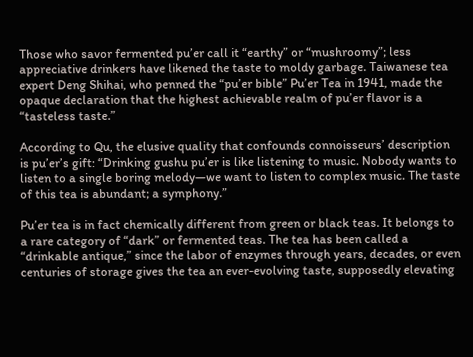Those who savor fermented pu’er call it “earthy” or “mushroomy”; less appreciative drinkers have likened the taste to moldy garbage. Taiwanese tea expert Deng Shihai, who penned the “pu’er bible” Pu’er Tea in 1941, made the opaque declaration that the highest achievable realm of pu’er flavor is a “tasteless taste.”

According to Qu, the elusive quality that confounds connoisseurs’ description is pu’er’s gift: “Drinking gushu pu’er is like listening to music. Nobody wants to listen to a single boring melody—we want to listen to complex music. The taste of this tea is abundant; a symphony.”

Pu’er tea is in fact chemically different from green or black teas. It belongs to a rare category of “dark” or fermented teas. The tea has been called a “drinkable antique,” since the labor of enzymes through years, decades, or even centuries of storage gives the tea an ever-evolving taste, supposedly elevating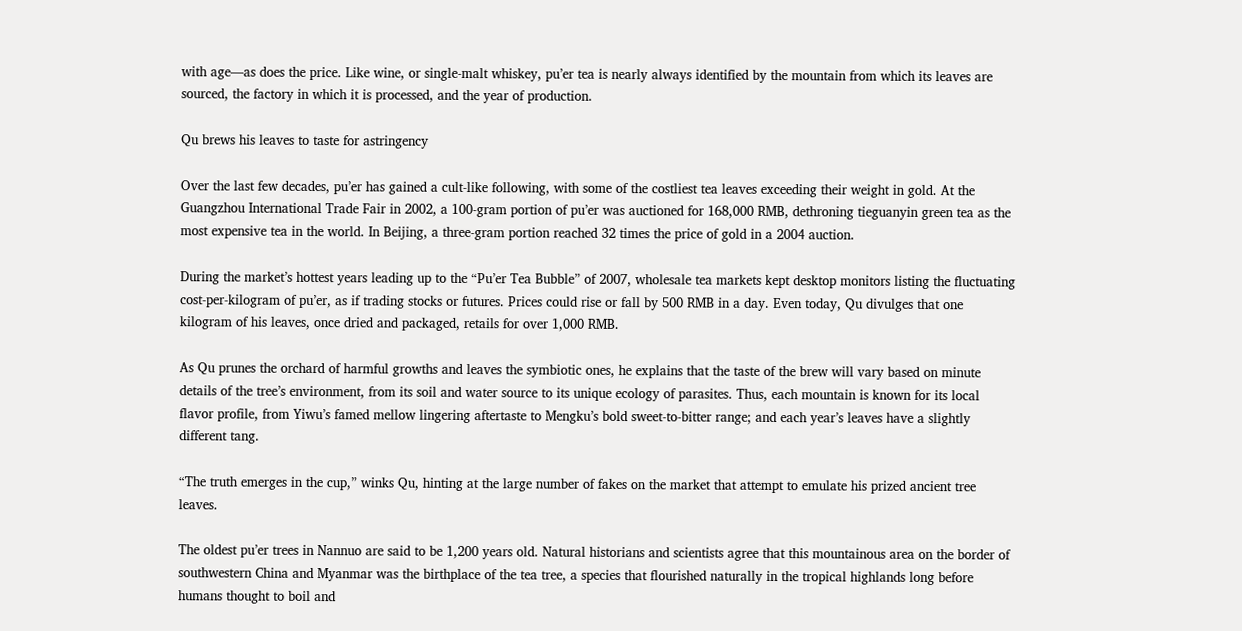with age—as does the price. Like wine, or single-malt whiskey, pu’er tea is nearly always identified by the mountain from which its leaves are sourced, the factory in which it is processed, and the year of production.

Qu brews his leaves to taste for astringency

Over the last few decades, pu’er has gained a cult-like following, with some of the costliest tea leaves exceeding their weight in gold. At the Guangzhou International Trade Fair in 2002, a 100-gram portion of pu’er was auctioned for 168,000 RMB, dethroning tieguanyin green tea as the most expensive tea in the world. In Beijing, a three-gram portion reached 32 times the price of gold in a 2004 auction.

During the market’s hottest years leading up to the “Pu’er Tea Bubble” of 2007, wholesale tea markets kept desktop monitors listing the fluctuating cost-per-kilogram of pu’er, as if trading stocks or futures. Prices could rise or fall by 500 RMB in a day. Even today, Qu divulges that one kilogram of his leaves, once dried and packaged, retails for over 1,000 RMB.

As Qu prunes the orchard of harmful growths and leaves the symbiotic ones, he explains that the taste of the brew will vary based on minute details of the tree’s environment, from its soil and water source to its unique ecology of parasites. Thus, each mountain is known for its local flavor profile, from Yiwu’s famed mellow lingering aftertaste to Mengku’s bold sweet-to-bitter range; and each year’s leaves have a slightly different tang.

“The truth emerges in the cup,” winks Qu, hinting at the large number of fakes on the market that attempt to emulate his prized ancient tree leaves.

The oldest pu’er trees in Nannuo are said to be 1,200 years old. Natural historians and scientists agree that this mountainous area on the border of southwestern China and Myanmar was the birthplace of the tea tree, a species that flourished naturally in the tropical highlands long before humans thought to boil and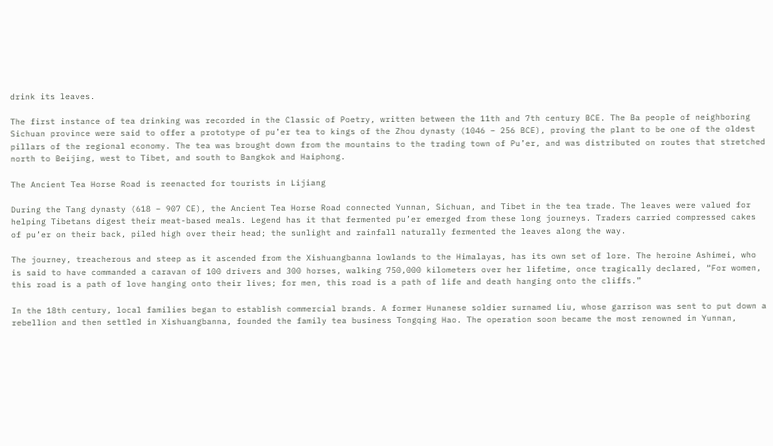drink its leaves.

The first instance of tea drinking was recorded in the Classic of Poetry, written between the 11th and 7th century BCE. The Ba people of neighboring Sichuan province were said to offer a prototype of pu’er tea to kings of the Zhou dynasty (1046 – 256 BCE), proving the plant to be one of the oldest pillars of the regional economy. The tea was brought down from the mountains to the trading town of Pu’er, and was distributed on routes that stretched north to Beijing, west to Tibet, and south to Bangkok and Haiphong.

The Ancient Tea Horse Road is reenacted for tourists in Lijiang

During the Tang dynasty (618 – 907 CE), the Ancient Tea Horse Road connected Yunnan, Sichuan, and Tibet in the tea trade. The leaves were valued for helping Tibetans digest their meat-based meals. Legend has it that fermented pu’er emerged from these long journeys. Traders carried compressed cakes of pu’er on their back, piled high over their head; the sunlight and rainfall naturally fermented the leaves along the way.

The journey, treacherous and steep as it ascended from the Xishuangbanna lowlands to the Himalayas, has its own set of lore. The heroine Ashimei, who is said to have commanded a caravan of 100 drivers and 300 horses, walking 750,000 kilometers over her lifetime, once tragically declared, “For women, this road is a path of love hanging onto their lives; for men, this road is a path of life and death hanging onto the cliffs.”

In the 18th century, local families began to establish commercial brands. A former Hunanese soldier surnamed Liu, whose garrison was sent to put down a rebellion and then settled in Xishuangbanna, founded the family tea business Tongqing Hao. The operation soon became the most renowned in Yunnan,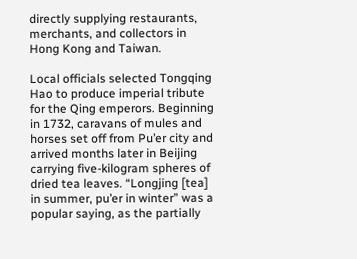directly supplying restaurants, merchants, and collectors in Hong Kong and Taiwan.

Local officials selected Tongqing Hao to produce imperial tribute for the Qing emperors. Beginning in 1732, caravans of mules and horses set off from Pu’er city and arrived months later in Beijing carrying five-kilogram spheres of dried tea leaves. “Longjing [tea] in summer, pu’er in winter” was a popular saying, as the partially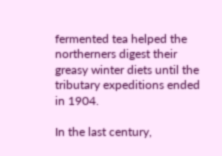fermented tea helped the northerners digest their greasy winter diets until the tributary expeditions ended in 1904.

In the last century,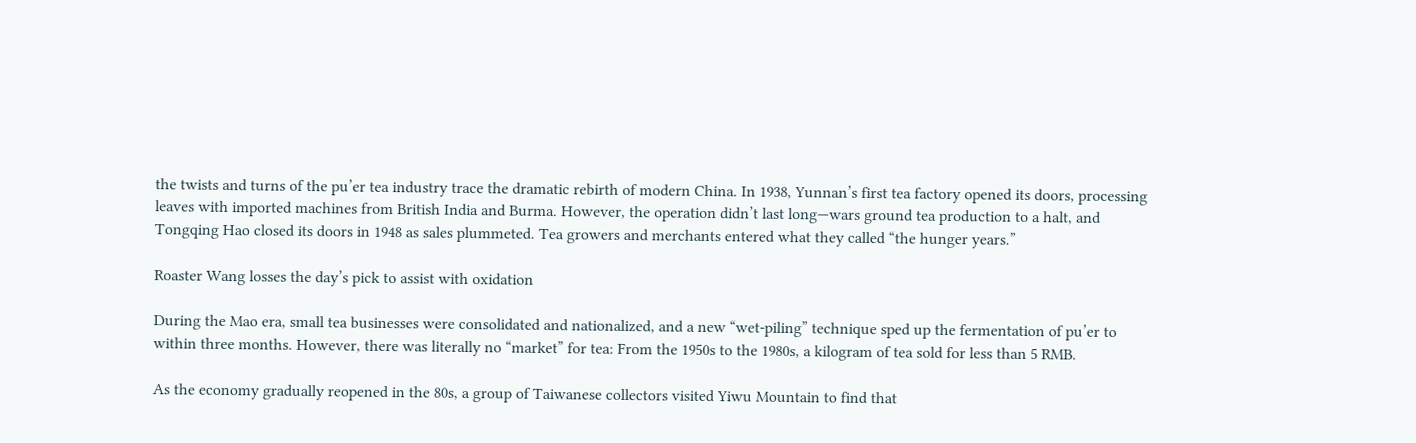the twists and turns of the pu’er tea industry trace the dramatic rebirth of modern China. In 1938, Yunnan’s first tea factory opened its doors, processing leaves with imported machines from British India and Burma. However, the operation didn’t last long—wars ground tea production to a halt, and Tongqing Hao closed its doors in 1948 as sales plummeted. Tea growers and merchants entered what they called “the hunger years.”

Roaster Wang losses the day’s pick to assist with oxidation

During the Mao era, small tea businesses were consolidated and nationalized, and a new “wet-piling” technique sped up the fermentation of pu’er to within three months. However, there was literally no “market” for tea: From the 1950s to the 1980s, a kilogram of tea sold for less than 5 RMB.

As the economy gradually reopened in the 80s, a group of Taiwanese collectors visited Yiwu Mountain to find that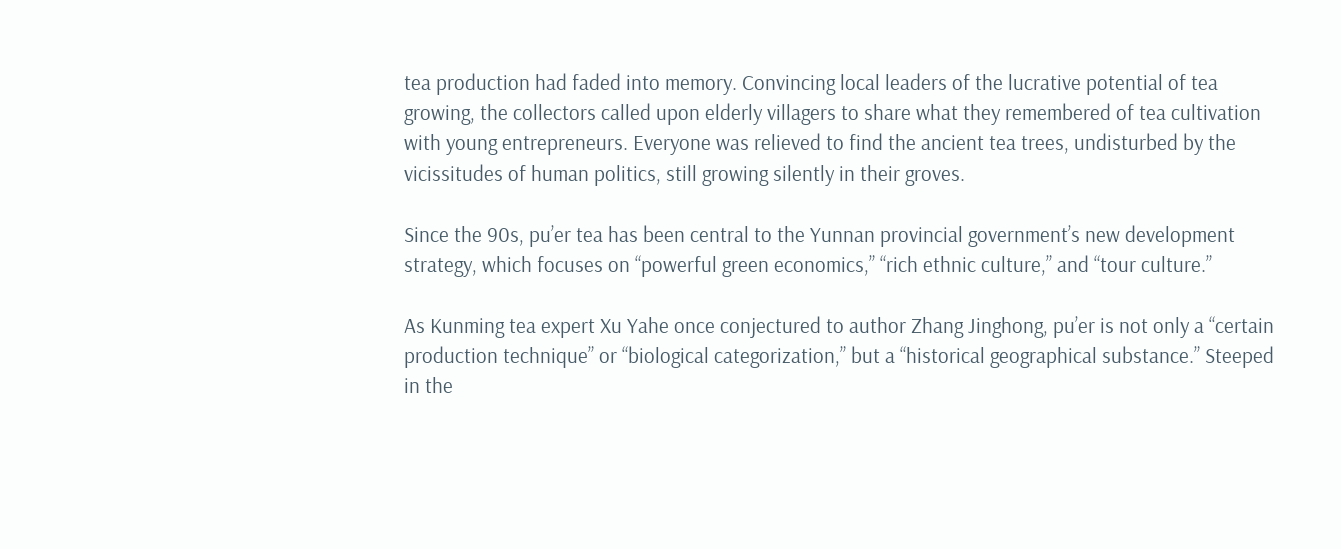tea production had faded into memory. Convincing local leaders of the lucrative potential of tea growing, the collectors called upon elderly villagers to share what they remembered of tea cultivation with young entrepreneurs. Everyone was relieved to find the ancient tea trees, undisturbed by the vicissitudes of human politics, still growing silently in their groves.

Since the 90s, pu’er tea has been central to the Yunnan provincial government’s new development strategy, which focuses on “powerful green economics,” “rich ethnic culture,” and “tour culture.”

As Kunming tea expert Xu Yahe once conjectured to author Zhang Jinghong, pu’er is not only a “certain production technique” or “biological categorization,” but a “historical geographical substance.” Steeped in the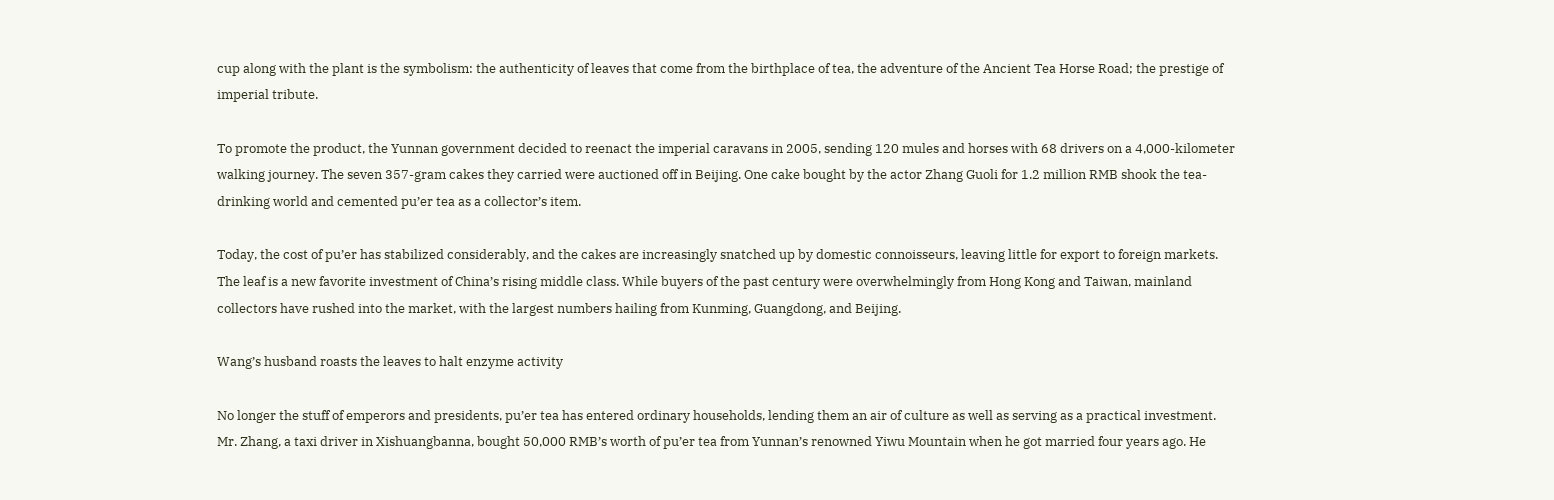cup along with the plant is the symbolism: the authenticity of leaves that come from the birthplace of tea, the adventure of the Ancient Tea Horse Road; the prestige of imperial tribute.

To promote the product, the Yunnan government decided to reenact the imperial caravans in 2005, sending 120 mules and horses with 68 drivers on a 4,000-kilometer walking journey. The seven 357-gram cakes they carried were auctioned off in Beijing. One cake bought by the actor Zhang Guoli for 1.2 million RMB shook the tea-drinking world and cemented pu’er tea as a collector’s item.

Today, the cost of pu’er has stabilized considerably, and the cakes are increasingly snatched up by domestic connoisseurs, leaving little for export to foreign markets. The leaf is a new favorite investment of China’s rising middle class. While buyers of the past century were overwhelmingly from Hong Kong and Taiwan, mainland collectors have rushed into the market, with the largest numbers hailing from Kunming, Guangdong, and Beijing.

Wang’s husband roasts the leaves to halt enzyme activity

No longer the stuff of emperors and presidents, pu’er tea has entered ordinary households, lending them an air of culture as well as serving as a practical investment. Mr. Zhang, a taxi driver in Xishuangbanna, bought 50,000 RMB’s worth of pu’er tea from Yunnan’s renowned Yiwu Mountain when he got married four years ago. He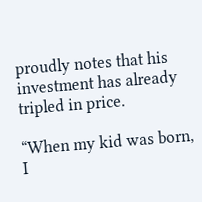proudly notes that his investment has already tripled in price.

“When my kid was born, I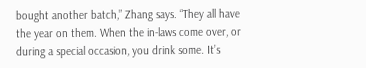bought another batch,” Zhang says. “They all have the year on them. When the in-laws come over, or during a special occasion, you drink some. It’s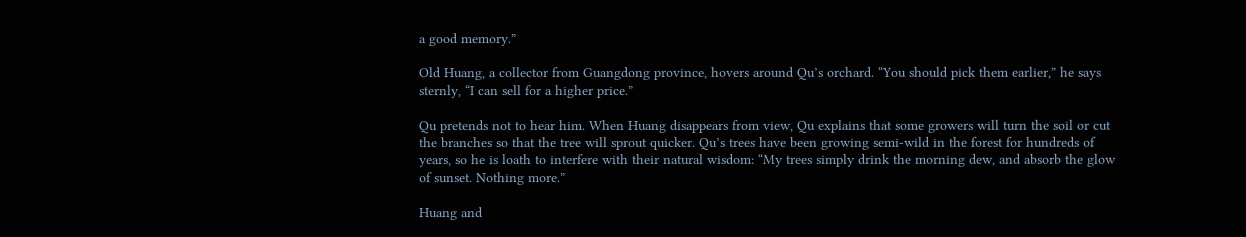a good memory.”

Old Huang, a collector from Guangdong province, hovers around Qu’s orchard. “You should pick them earlier,” he says sternly, “I can sell for a higher price.”

Qu pretends not to hear him. When Huang disappears from view, Qu explains that some growers will turn the soil or cut the branches so that the tree will sprout quicker. Qu’s trees have been growing semi-wild in the forest for hundreds of years, so he is loath to interfere with their natural wisdom: “My trees simply drink the morning dew, and absorb the glow of sunset. Nothing more.”

Huang and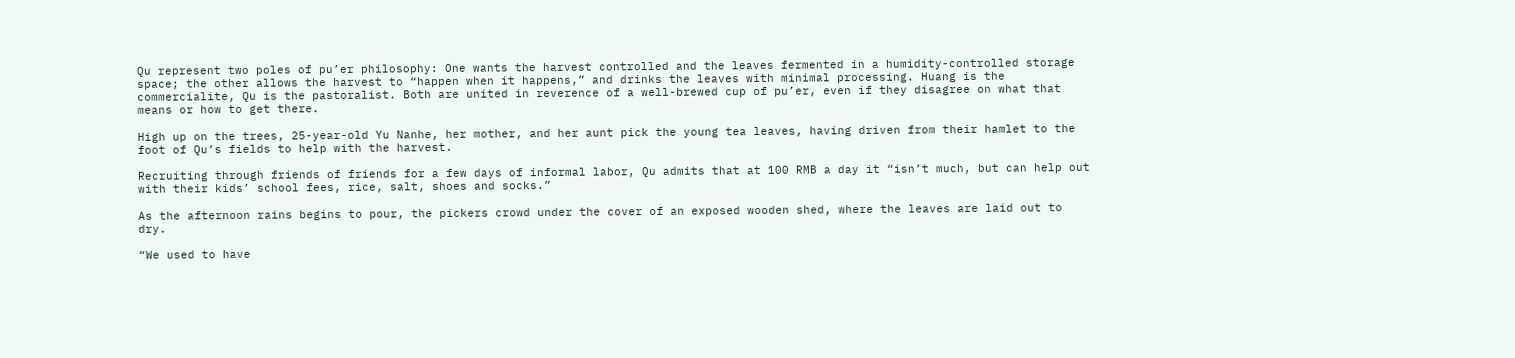Qu represent two poles of pu’er philosophy: One wants the harvest controlled and the leaves fermented in a humidity-controlled storage space; the other allows the harvest to “happen when it happens,” and drinks the leaves with minimal processing. Huang is the commercialite, Qu is the pastoralist. Both are united in reverence of a well-brewed cup of pu’er, even if they disagree on what that means or how to get there.

High up on the trees, 25-year-old Yu Nanhe, her mother, and her aunt pick the young tea leaves, having driven from their hamlet to the foot of Qu’s fields to help with the harvest.

Recruiting through friends of friends for a few days of informal labor, Qu admits that at 100 RMB a day it “isn’t much, but can help out with their kids’ school fees, rice, salt, shoes and socks.”

As the afternoon rains begins to pour, the pickers crowd under the cover of an exposed wooden shed, where the leaves are laid out to dry.

“We used to have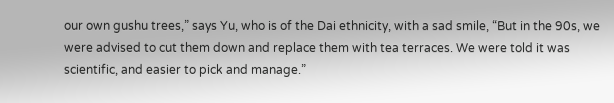our own gushu trees,” says Yu, who is of the Dai ethnicity, with a sad smile, “But in the 90s, we were advised to cut them down and replace them with tea terraces. We were told it was scientific, and easier to pick and manage.”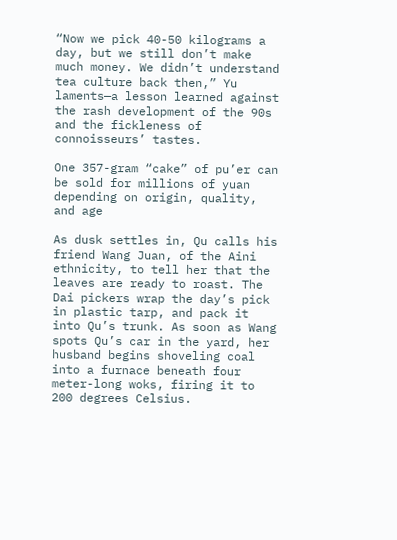“Now we pick 40-50 kilograms a day, but we still don’t make much money. We didn’t understand tea culture back then,” Yu laments—a lesson learned against the rash development of the 90s and the fickleness of connoisseurs’ tastes.

One 357-gram “cake” of pu’er can be sold for millions of yuan depending on origin, quality, and age

As dusk settles in, Qu calls his friend Wang Juan, of the Aini ethnicity, to tell her that the leaves are ready to roast. The Dai pickers wrap the day’s pick in plastic tarp, and pack it into Qu’s trunk. As soon as Wang spots Qu’s car in the yard, her husband begins shoveling coal into a furnace beneath four meter-long woks, firing it to 200 degrees Celsius.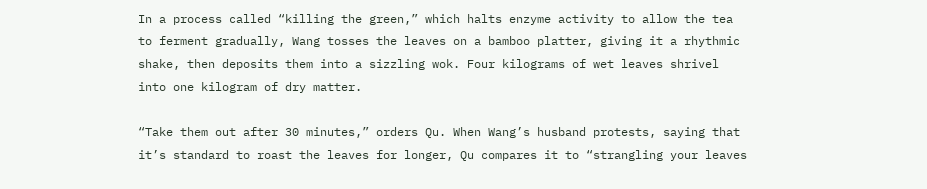In a process called “killing the green,” which halts enzyme activity to allow the tea to ferment gradually, Wang tosses the leaves on a bamboo platter, giving it a rhythmic shake, then deposits them into a sizzling wok. Four kilograms of wet leaves shrivel into one kilogram of dry matter.

“Take them out after 30 minutes,” orders Qu. When Wang’s husband protests, saying that it’s standard to roast the leaves for longer, Qu compares it to “strangling your leaves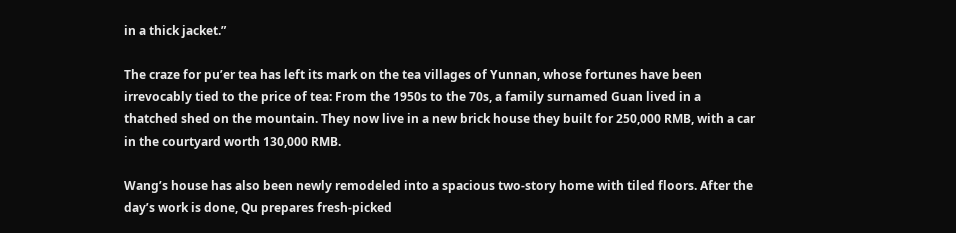in a thick jacket.”

The craze for pu’er tea has left its mark on the tea villages of Yunnan, whose fortunes have been irrevocably tied to the price of tea: From the 1950s to the 70s, a family surnamed Guan lived in a thatched shed on the mountain. They now live in a new brick house they built for 250,000 RMB, with a car in the courtyard worth 130,000 RMB.

Wang’s house has also been newly remodeled into a spacious two-story home with tiled floors. After the day’s work is done, Qu prepares fresh-picked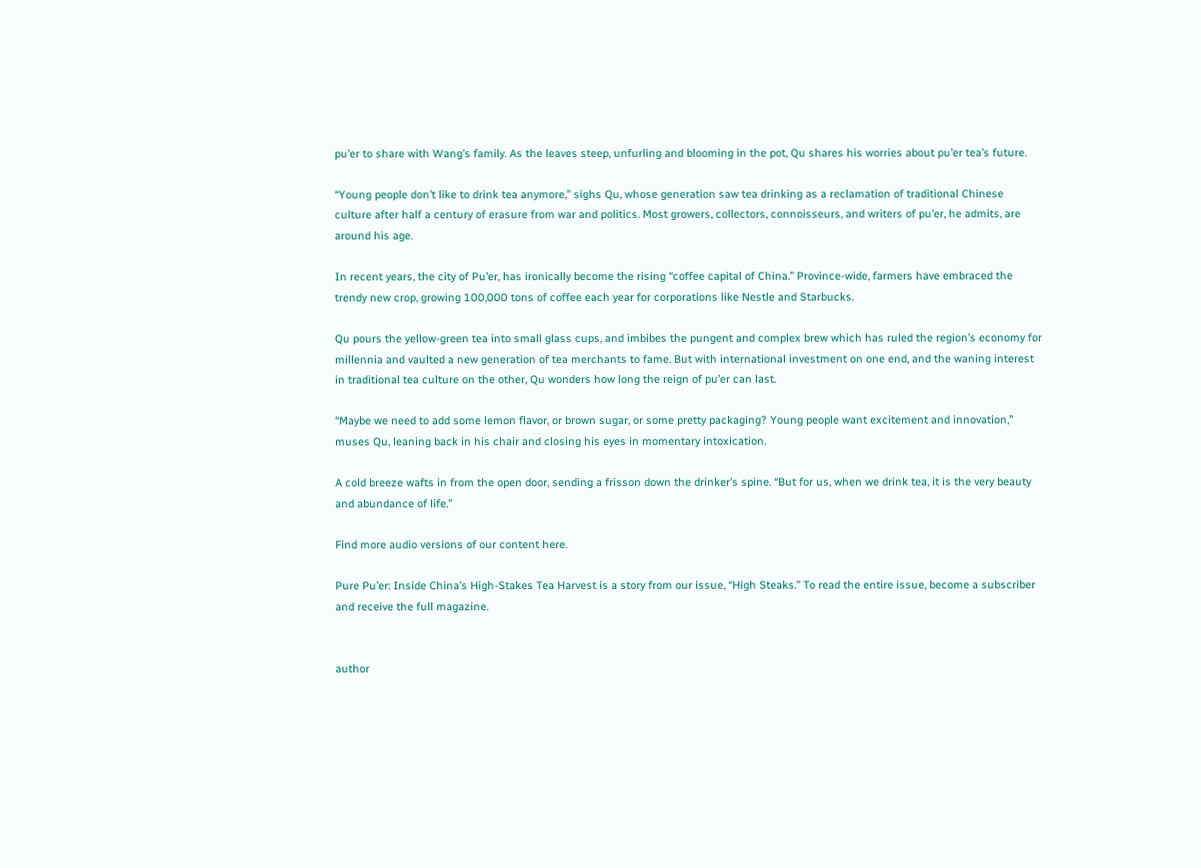pu’er to share with Wang’s family. As the leaves steep, unfurling and blooming in the pot, Qu shares his worries about pu’er tea’s future.

“Young people don’t like to drink tea anymore,” sighs Qu, whose generation saw tea drinking as a reclamation of traditional Chinese culture after half a century of erasure from war and politics. Most growers, collectors, connoisseurs, and writers of pu’er, he admits, are around his age.

In recent years, the city of Pu’er, has ironically become the rising “coffee capital of China.” Province-wide, farmers have embraced the trendy new crop, growing 100,000 tons of coffee each year for corporations like Nestle and Starbucks.

Qu pours the yellow-green tea into small glass cups, and imbibes the pungent and complex brew which has ruled the region’s economy for millennia and vaulted a new generation of tea merchants to fame. But with international investment on one end, and the waning interest in traditional tea culture on the other, Qu wonders how long the reign of pu’er can last.

“Maybe we need to add some lemon flavor, or brown sugar, or some pretty packaging? Young people want excitement and innovation,” muses Qu, leaning back in his chair and closing his eyes in momentary intoxication.

A cold breeze wafts in from the open door, sending a frisson down the drinker’s spine. “But for us, when we drink tea, it is the very beauty and abundance of life.”

Find more audio versions of our content here.

Pure Pu’er: Inside China’s High-Stakes Tea Harvest is a story from our issue, “High Steaks.” To read the entire issue, become a subscriber and receive the full magazine.


author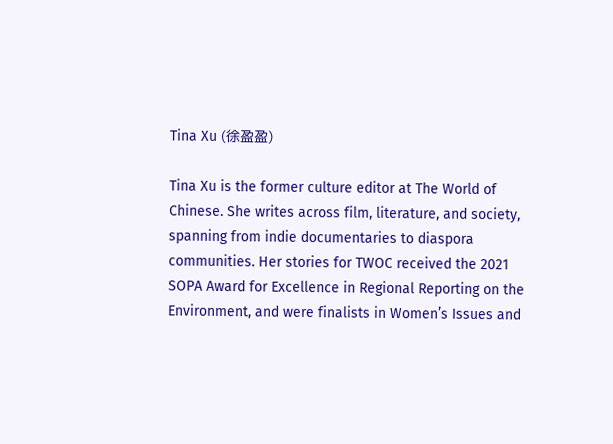Tina Xu (徐盈盈)

Tina Xu is the former culture editor at The World of Chinese. She writes across film, literature, and society, spanning from indie documentaries to diaspora communities. Her stories for TWOC received the 2021 SOPA Award for Excellence in Regional Reporting on the Environment, and were finalists in Women’s Issues and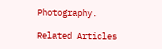Photography.

Related Articles